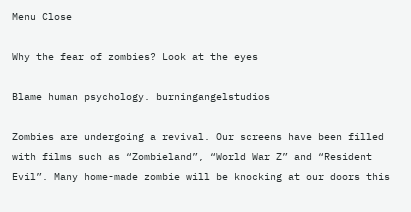Menu Close

Why the fear of zombies? Look at the eyes

Blame human psychology. burningangelstudios

Zombies are undergoing a revival. Our screens have been filled with films such as “Zombieland”, “World War Z” and “Resident Evil”. Many home-made zombie will be knocking at our doors this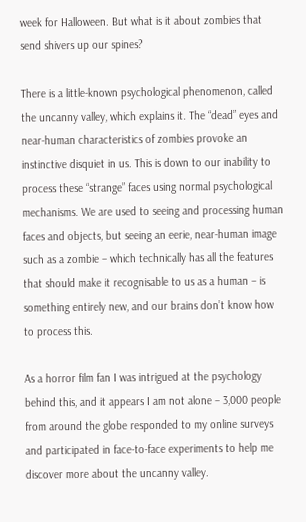week for Halloween. But what is it about zombies that send shivers up our spines?

There is a little-known psychological phenomenon, called the uncanny valley, which explains it. The “dead” eyes and near-human characteristics of zombies provoke an instinctive disquiet in us. This is down to our inability to process these “strange” faces using normal psychological mechanisms. We are used to seeing and processing human faces and objects, but seeing an eerie, near-human image such as a zombie – which technically has all the features that should make it recognisable to us as a human – is something entirely new, and our brains don’t know how to process this.

As a horror film fan I was intrigued at the psychology behind this, and it appears I am not alone – 3,000 people from around the globe responded to my online surveys and participated in face-to-face experiments to help me discover more about the uncanny valley.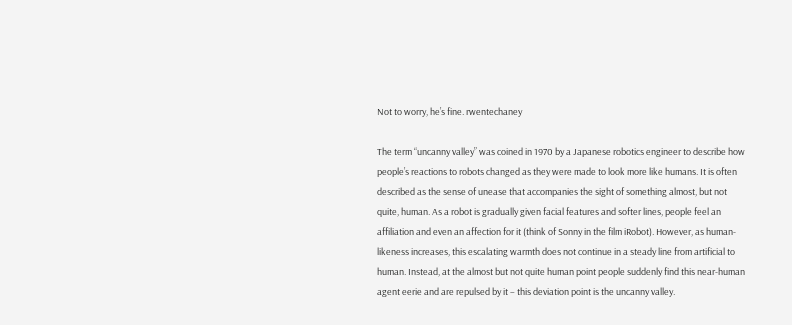Not to worry, he’s fine. rwentechaney

The term “uncanny valley” was coined in 1970 by a Japanese robotics engineer to describe how people’s reactions to robots changed as they were made to look more like humans. It is often described as the sense of unease that accompanies the sight of something almost, but not quite, human. As a robot is gradually given facial features and softer lines, people feel an affiliation and even an affection for it (think of Sonny in the film iRobot). However, as human-likeness increases, this escalating warmth does not continue in a steady line from artificial to human. Instead, at the almost but not quite human point people suddenly find this near-human agent eerie and are repulsed by it – this deviation point is the uncanny valley.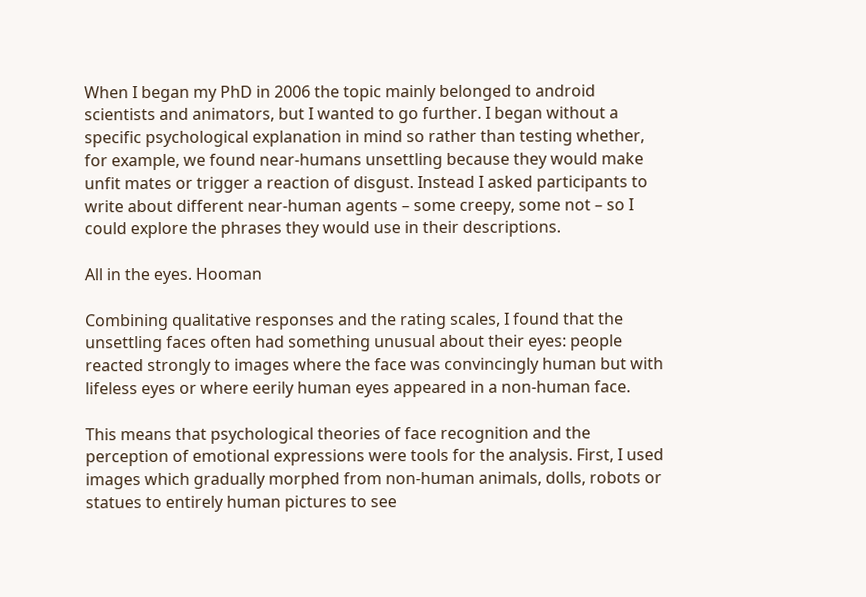When I began my PhD in 2006 the topic mainly belonged to android scientists and animators, but I wanted to go further. I began without a specific psychological explanation in mind so rather than testing whether, for example, we found near-humans unsettling because they would make unfit mates or trigger a reaction of disgust. Instead I asked participants to write about different near-human agents – some creepy, some not – so I could explore the phrases they would use in their descriptions.

All in the eyes. Hooman

Combining qualitative responses and the rating scales, I found that the unsettling faces often had something unusual about their eyes: people reacted strongly to images where the face was convincingly human but with lifeless eyes or where eerily human eyes appeared in a non-human face.

This means that psychological theories of face recognition and the perception of emotional expressions were tools for the analysis. First, I used images which gradually morphed from non-human animals, dolls, robots or statues to entirely human pictures to see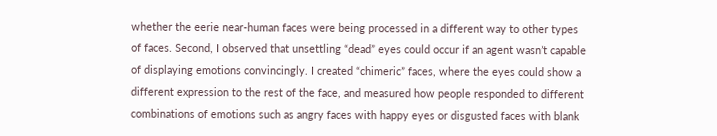whether the eerie near-human faces were being processed in a different way to other types of faces. Second, I observed that unsettling “dead” eyes could occur if an agent wasn’t capable of displaying emotions convincingly. I created “chimeric” faces, where the eyes could show a different expression to the rest of the face, and measured how people responded to different combinations of emotions such as angry faces with happy eyes or disgusted faces with blank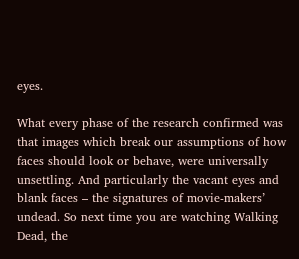eyes.

What every phase of the research confirmed was that images which break our assumptions of how faces should look or behave, were universally unsettling. And particularly the vacant eyes and blank faces – the signatures of movie-makers’ undead. So next time you are watching Walking Dead, the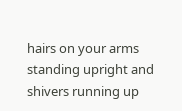hairs on your arms standing upright and shivers running up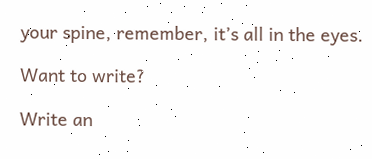your spine, remember, it’s all in the eyes.

Want to write?

Write an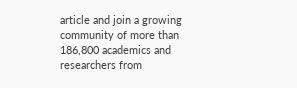article and join a growing community of more than 186,800 academics and researchers from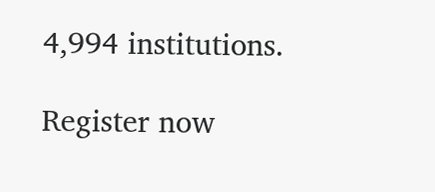4,994 institutions.

Register now